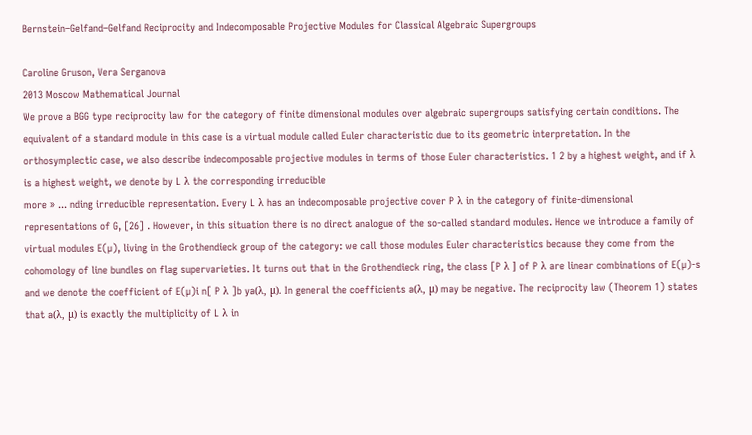Bernstein–Gelfand–Gelfand Reciprocity and Indecomposable Projective Modules for Classical Algebraic Supergroups

Caroline Gruson, Vera Serganova
2013 Moscow Mathematical Journal
We prove a BGG type reciprocity law for the category of finite dimensional modules over algebraic supergroups satisfying certain conditions. The equivalent of a standard module in this case is a virtual module called Euler characteristic due to its geometric interpretation. In the orthosymplectic case, we also describe indecomposable projective modules in terms of those Euler characteristics. 1 2 by a highest weight, and if λ is a highest weight, we denote by L λ the corresponding irreducible
more » ... nding irreducible representation. Every L λ has an indecomposable projective cover P λ in the category of finite-dimensional representations of G, [26] . However, in this situation there is no direct analogue of the so-called standard modules. Hence we introduce a family of virtual modules E(µ), living in the Grothendieck group of the category: we call those modules Euler characteristics because they come from the cohomology of line bundles on flag supervarieties. It turns out that in the Grothendieck ring, the class [P λ ] of P λ are linear combinations of E(µ)-s and we denote the coefficient of E(µ)i n[ P λ ]b ya(λ, µ). In general the coefficients a(λ, µ) may be negative. The reciprocity law (Theorem 1) states that a(λ, µ) is exactly the multiplicity of L λ in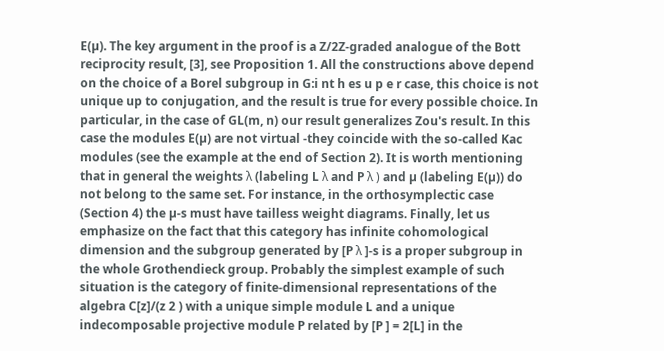E(µ). The key argument in the proof is a Z/2Z-graded analogue of the Bott reciprocity result, [3], see Proposition 1. All the constructions above depend on the choice of a Borel subgroup in G:i nt h es u p e r case, this choice is not unique up to conjugation, and the result is true for every possible choice. In particular, in the case of GL(m, n) our result generalizes Zou's result. In this case the modules E(µ) are not virtual -they coincide with the so-called Kac modules (see the example at the end of Section 2). It is worth mentioning that in general the weights λ (labeling L λ and P λ ) and µ (labeling E(µ)) do not belong to the same set. For instance, in the orthosymplectic case (Section 4) the µ-s must have tailless weight diagrams. Finally, let us emphasize on the fact that this category has infinite cohomological dimension and the subgroup generated by [P λ ]-s is a proper subgroup in the whole Grothendieck group. Probably the simplest example of such situation is the category of finite-dimensional representations of the algebra C[z]/(z 2 ) with a unique simple module L and a unique indecomposable projective module P related by [P ] = 2[L] in the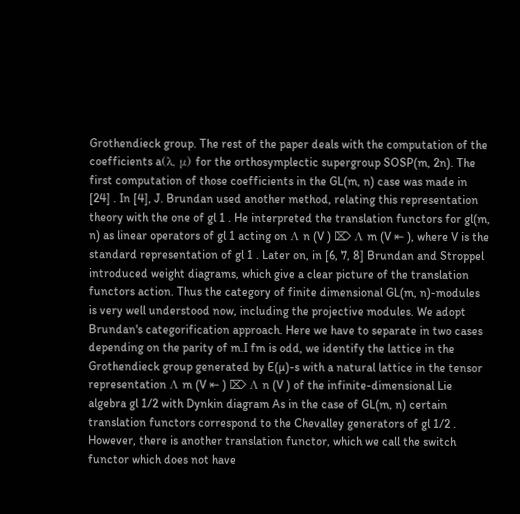Grothendieck group. The rest of the paper deals with the computation of the coefficients a(λ, µ) for the orthosymplectic supergroup SOSP(m, 2n). The first computation of those coefficients in the GL(m, n) case was made in [24] . In [4], J. Brundan used another method, relating this representation theory with the one of gl 1 . He interpreted the translation functors for gl(m, n) as linear operators of gl 1 acting on Λ n (V ) ⌦ Λ m (V ⇤ ), where V is the standard representation of gl 1 . Later on, in [6, 7, 8] Brundan and Stroppel introduced weight diagrams, which give a clear picture of the translation functors action. Thus the category of finite dimensional GL(m, n)-modules is very well understood now, including the projective modules. We adopt Brundan's categorification approach. Here we have to separate in two cases depending on the parity of m.I fm is odd, we identify the lattice in the Grothendieck group generated by E(µ)-s with a natural lattice in the tensor representation Λ m (V ⇤ ) ⌦ Λ n (V ) of the infinite-dimensional Lie algebra gl 1/2 with Dynkin diagram As in the case of GL(m, n) certain translation functors correspond to the Chevalley generators of gl 1/2 . However, there is another translation functor, which we call the switch functor which does not have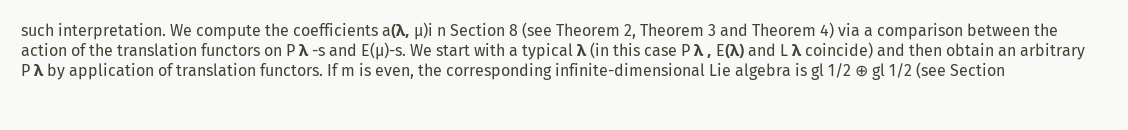such interpretation. We compute the coefficients a(λ, µ)i n Section 8 (see Theorem 2, Theorem 3 and Theorem 4) via a comparison between the action of the translation functors on P λ -s and E(µ)-s. We start with a typical λ (in this case P λ , E(λ) and L λ coincide) and then obtain an arbitrary P λ by application of translation functors. If m is even, the corresponding infinite-dimensional Lie algebra is gl 1/2 ⊕ gl 1/2 (see Section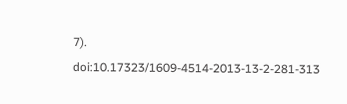7).
doi:10.17323/1609-4514-2013-13-2-281-313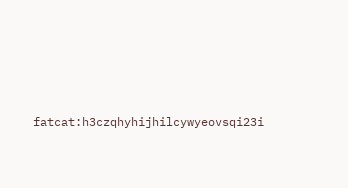fatcat:h3czqhyhijhilcywyeovsqi23i